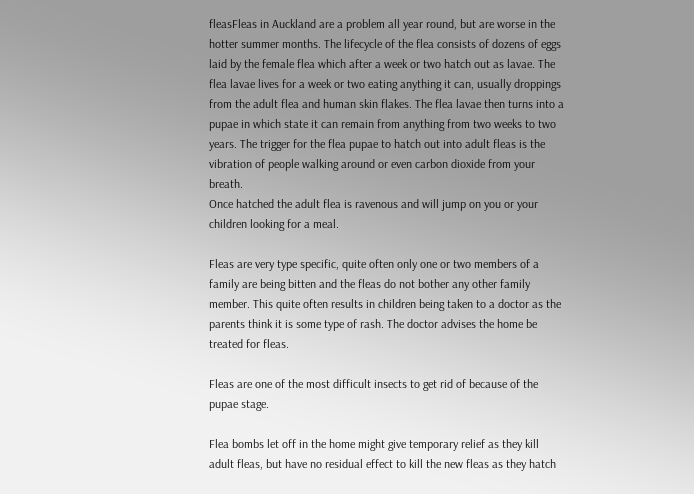fleasFleas in Auckland are a problem all year round, but are worse in the hotter summer months. The lifecycle of the flea consists of dozens of eggs laid by the female flea which after a week or two hatch out as lavae. The flea lavae lives for a week or two eating anything it can, usually droppings from the adult flea and human skin flakes. The flea lavae then turns into a pupae in which state it can remain from anything from two weeks to two years. The trigger for the flea pupae to hatch out into adult fleas is the vibration of people walking around or even carbon dioxide from your breath.
Once hatched the adult flea is ravenous and will jump on you or your children looking for a meal.

Fleas are very type specific, quite often only one or two members of a family are being bitten and the fleas do not bother any other family member. This quite often results in children being taken to a doctor as the parents think it is some type of rash. The doctor advises the home be treated for fleas.

Fleas are one of the most difficult insects to get rid of because of the pupae stage.

Flea bombs let off in the home might give temporary relief as they kill adult fleas, but have no residual effect to kill the new fleas as they hatch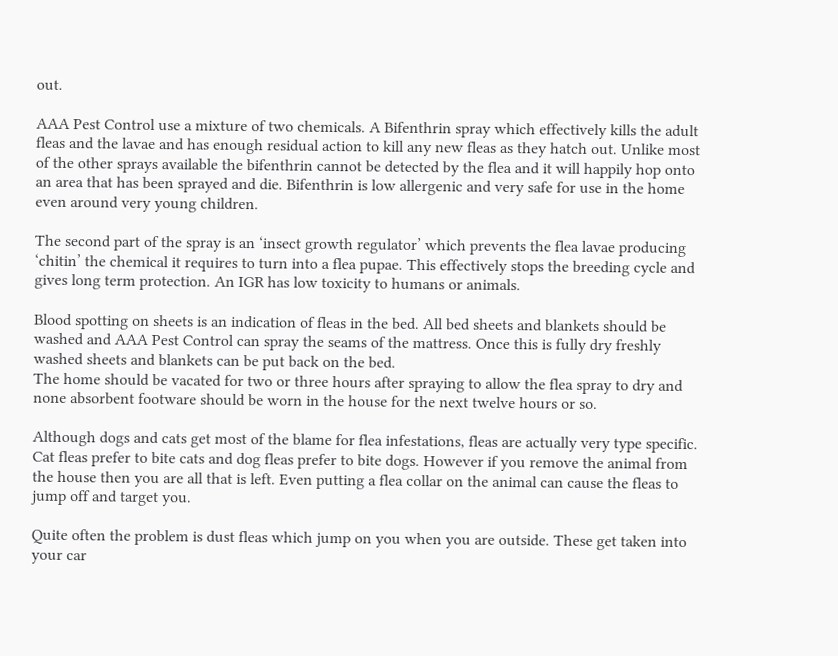out.

AAA Pest Control use a mixture of two chemicals. A Bifenthrin spray which effectively kills the adult fleas and the lavae and has enough residual action to kill any new fleas as they hatch out. Unlike most of the other sprays available the bifenthrin cannot be detected by the flea and it will happily hop onto an area that has been sprayed and die. Bifenthrin is low allergenic and very safe for use in the home even around very young children.

The second part of the spray is an ‘insect growth regulator’ which prevents the flea lavae producing ‘chitin’ the chemical it requires to turn into a flea pupae. This effectively stops the breeding cycle and gives long term protection. An IGR has low toxicity to humans or animals.

Blood spotting on sheets is an indication of fleas in the bed. All bed sheets and blankets should be washed and AAA Pest Control can spray the seams of the mattress. Once this is fully dry freshly washed sheets and blankets can be put back on the bed.
The home should be vacated for two or three hours after spraying to allow the flea spray to dry and none absorbent footware should be worn in the house for the next twelve hours or so.

Although dogs and cats get most of the blame for flea infestations, fleas are actually very type specific. Cat fleas prefer to bite cats and dog fleas prefer to bite dogs. However if you remove the animal from the house then you are all that is left. Even putting a flea collar on the animal can cause the fleas to jump off and target you.

Quite often the problem is dust fleas which jump on you when you are outside. These get taken into your car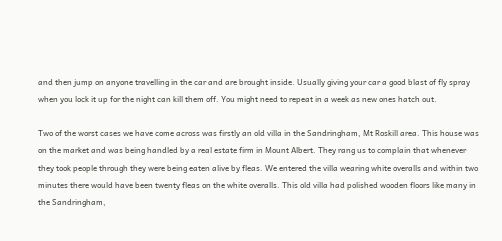and then jump on anyone travelling in the car and are brought inside. Usually giving your car a good blast of fly spray when you lock it up for the night can kill them off. You might need to repeat in a week as new ones hatch out.

Two of the worst cases we have come across was firstly an old villa in the Sandringham, Mt Roskill area. This house was on the market and was being handled by a real estate firm in Mount Albert. They rang us to complain that whenever they took people through they were being eaten alive by fleas. We entered the villa wearing white overalls and within two minutes there would have been twenty fleas on the white overalls. This old villa had polished wooden floors like many in the Sandringham,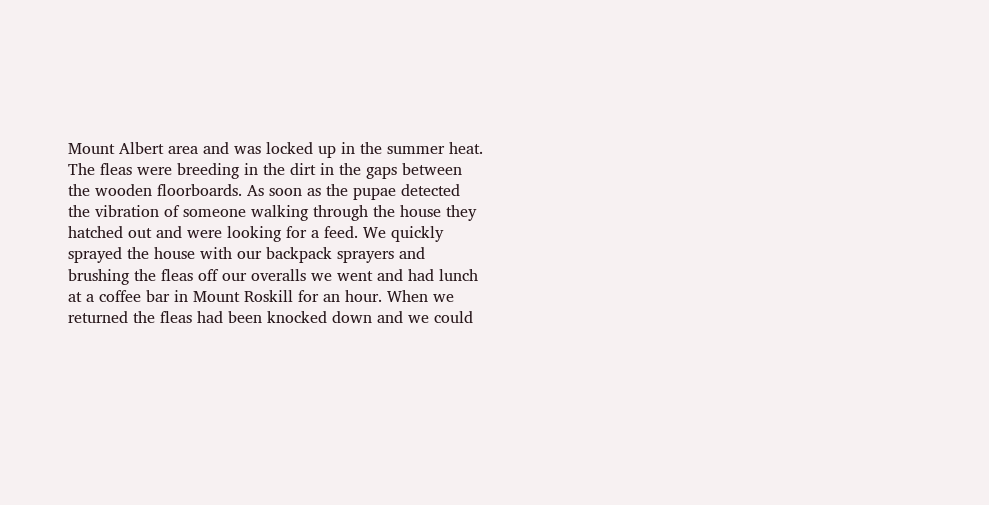Mount Albert area and was locked up in the summer heat. The fleas were breeding in the dirt in the gaps between the wooden floorboards. As soon as the pupae detected the vibration of someone walking through the house they hatched out and were looking for a feed. We quickly sprayed the house with our backpack sprayers and brushing the fleas off our overalls we went and had lunch at a coffee bar in Mount Roskill for an hour. When we returned the fleas had been knocked down and we could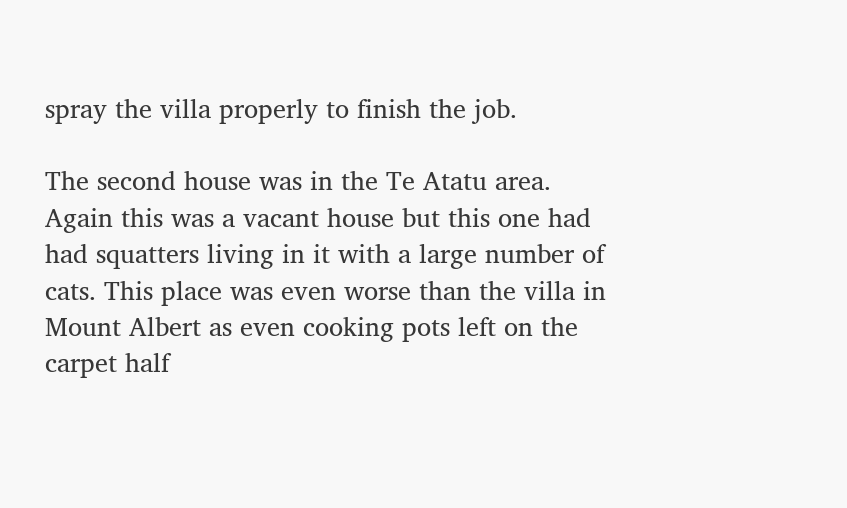spray the villa properly to finish the job.

The second house was in the Te Atatu area. Again this was a vacant house but this one had had squatters living in it with a large number of cats. This place was even worse than the villa in Mount Albert as even cooking pots left on the carpet half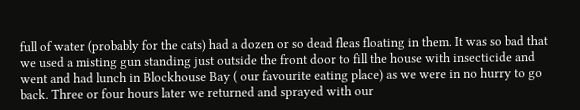full of water (probably for the cats) had a dozen or so dead fleas floating in them. It was so bad that we used a misting gun standing just outside the front door to fill the house with insecticide and went and had lunch in Blockhouse Bay ( our favourite eating place) as we were in no hurry to go back. Three or four hours later we returned and sprayed with our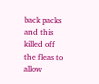back packs and this killed off the fleas to allow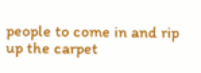people to come in and rip up the carpet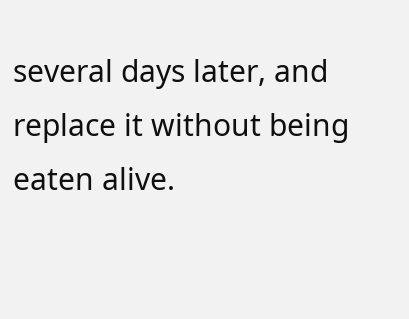several days later, and replace it without being eaten alive.